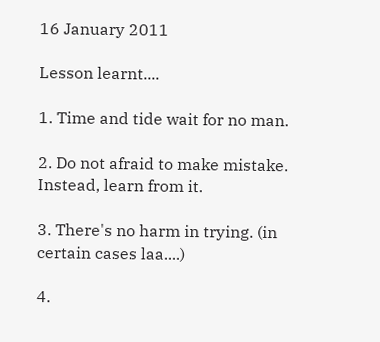16 January 2011

Lesson learnt....

1. Time and tide wait for no man.

2. Do not afraid to make mistake. Instead, learn from it.

3. There's no harm in trying. (in certain cases laa....)

4.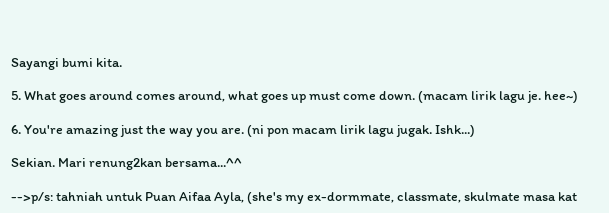Sayangi bumi kita.

5. What goes around comes around, what goes up must come down. (macam lirik lagu je. hee~)

6. You're amazing just the way you are. (ni pon macam lirik lagu jugak. Ishk...)

Sekian. Mari renung2kan bersama...^^

-->p/s: tahniah untuk Puan Aifaa Ayla, (she's my ex-dormmate, classmate, skulmate masa kat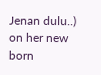Jenan dulu..) on her new born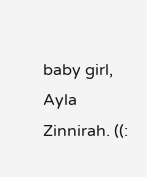baby girl, Ayla Zinnirah. ((: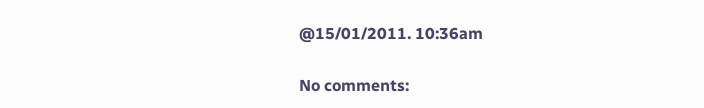@15/01/2011. 10:36am

No comments: